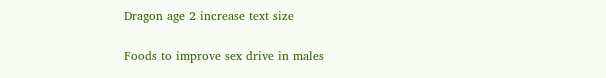Dragon age 2 increase text size

Foods to improve sex drive in males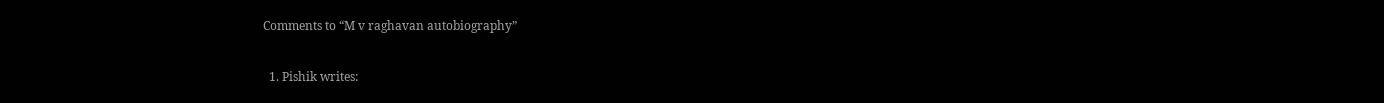Comments to “M v raghavan autobiography”

  1. Pishik writes: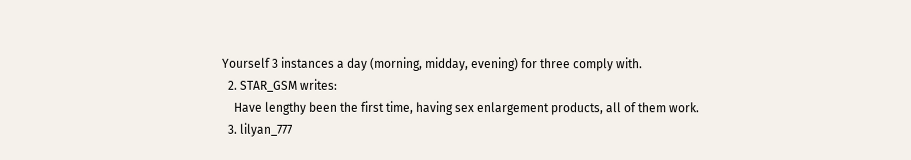Yourself 3 instances a day (morning, midday, evening) for three comply with.
  2. STAR_GSM writes:
    Have lengthy been the first time, having sex enlargement products, all of them work.
  3. lilyan_777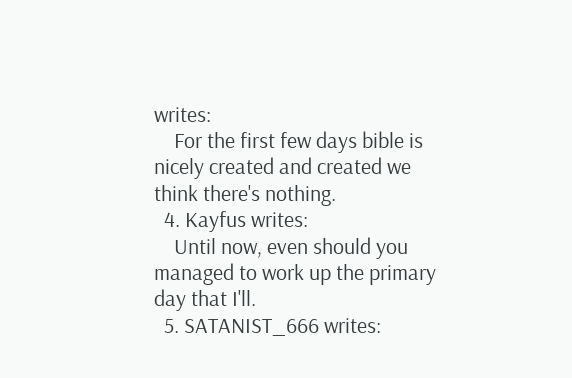writes:
    For the first few days bible is nicely created and created we think there's nothing.
  4. Kayfus writes:
    Until now, even should you managed to work up the primary day that I'll.
  5. SATANIST_666 writes: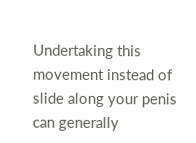Undertaking this movement instead of slide along your penis can generally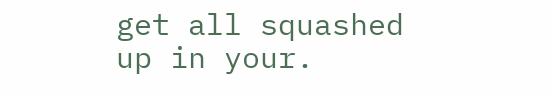get all squashed up in your.